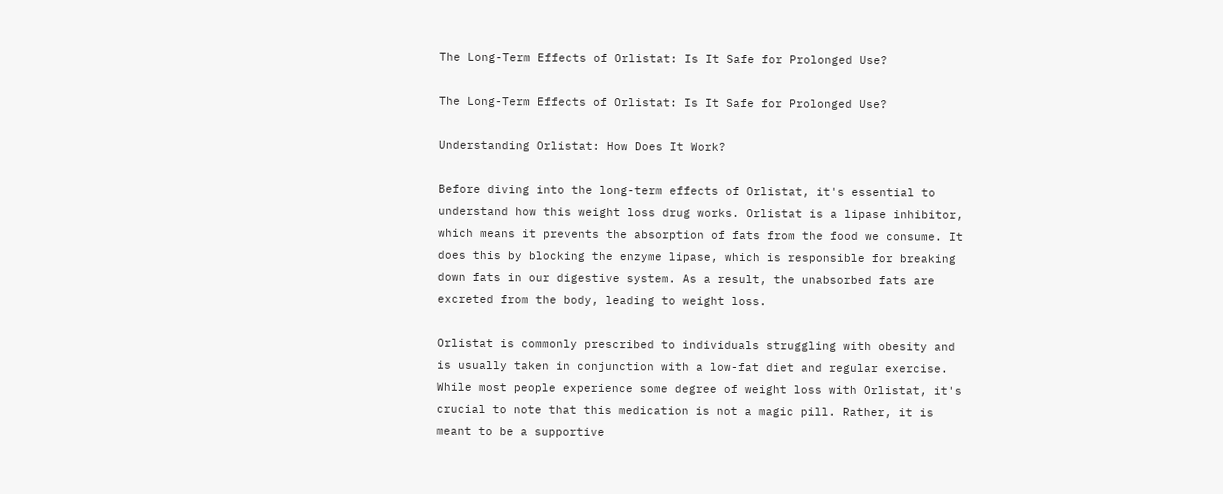The Long-Term Effects of Orlistat: Is It Safe for Prolonged Use?

The Long-Term Effects of Orlistat: Is It Safe for Prolonged Use?

Understanding Orlistat: How Does It Work?

Before diving into the long-term effects of Orlistat, it's essential to understand how this weight loss drug works. Orlistat is a lipase inhibitor, which means it prevents the absorption of fats from the food we consume. It does this by blocking the enzyme lipase, which is responsible for breaking down fats in our digestive system. As a result, the unabsorbed fats are excreted from the body, leading to weight loss.

Orlistat is commonly prescribed to individuals struggling with obesity and is usually taken in conjunction with a low-fat diet and regular exercise. While most people experience some degree of weight loss with Orlistat, it's crucial to note that this medication is not a magic pill. Rather, it is meant to be a supportive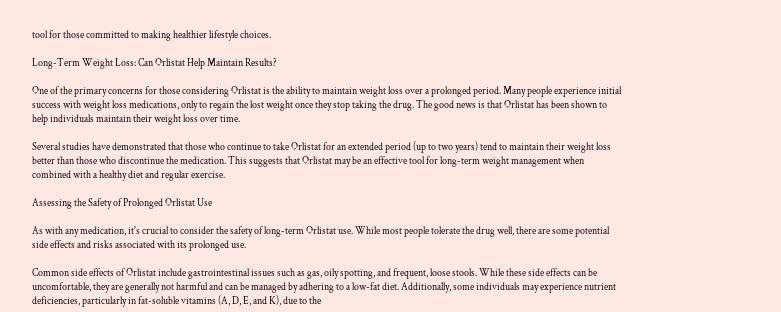tool for those committed to making healthier lifestyle choices.

Long-Term Weight Loss: Can Orlistat Help Maintain Results?

One of the primary concerns for those considering Orlistat is the ability to maintain weight loss over a prolonged period. Many people experience initial success with weight loss medications, only to regain the lost weight once they stop taking the drug. The good news is that Orlistat has been shown to help individuals maintain their weight loss over time.

Several studies have demonstrated that those who continue to take Orlistat for an extended period (up to two years) tend to maintain their weight loss better than those who discontinue the medication. This suggests that Orlistat may be an effective tool for long-term weight management when combined with a healthy diet and regular exercise.

Assessing the Safety of Prolonged Orlistat Use

As with any medication, it's crucial to consider the safety of long-term Orlistat use. While most people tolerate the drug well, there are some potential side effects and risks associated with its prolonged use.

Common side effects of Orlistat include gastrointestinal issues such as gas, oily spotting, and frequent, loose stools. While these side effects can be uncomfortable, they are generally not harmful and can be managed by adhering to a low-fat diet. Additionally, some individuals may experience nutrient deficiencies, particularly in fat-soluble vitamins (A, D, E, and K), due to the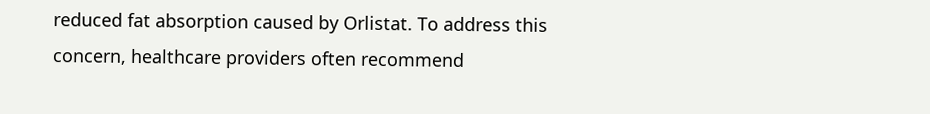reduced fat absorption caused by Orlistat. To address this concern, healthcare providers often recommend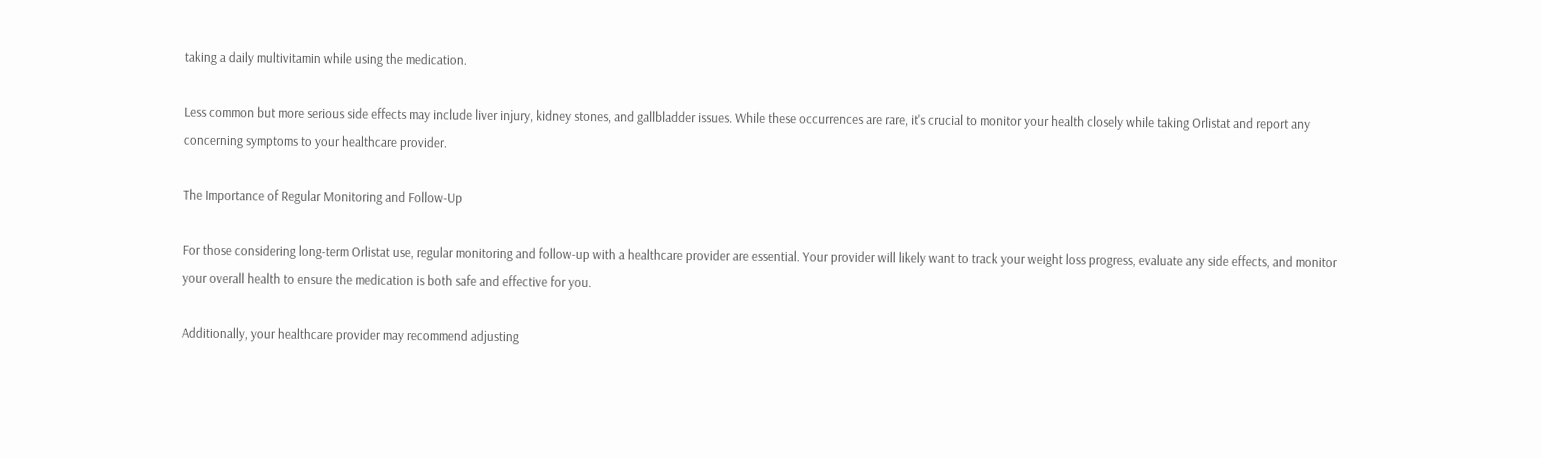taking a daily multivitamin while using the medication.

Less common but more serious side effects may include liver injury, kidney stones, and gallbladder issues. While these occurrences are rare, it's crucial to monitor your health closely while taking Orlistat and report any concerning symptoms to your healthcare provider.

The Importance of Regular Monitoring and Follow-Up

For those considering long-term Orlistat use, regular monitoring and follow-up with a healthcare provider are essential. Your provider will likely want to track your weight loss progress, evaluate any side effects, and monitor your overall health to ensure the medication is both safe and effective for you.

Additionally, your healthcare provider may recommend adjusting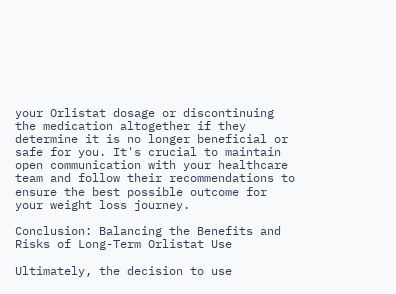your Orlistat dosage or discontinuing the medication altogether if they determine it is no longer beneficial or safe for you. It's crucial to maintain open communication with your healthcare team and follow their recommendations to ensure the best possible outcome for your weight loss journey.

Conclusion: Balancing the Benefits and Risks of Long-Term Orlistat Use

Ultimately, the decision to use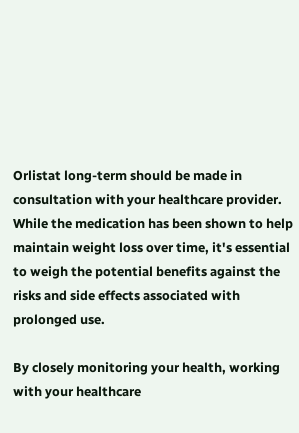Orlistat long-term should be made in consultation with your healthcare provider. While the medication has been shown to help maintain weight loss over time, it's essential to weigh the potential benefits against the risks and side effects associated with prolonged use.

By closely monitoring your health, working with your healthcare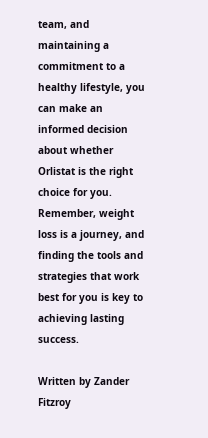team, and maintaining a commitment to a healthy lifestyle, you can make an informed decision about whether Orlistat is the right choice for you. Remember, weight loss is a journey, and finding the tools and strategies that work best for you is key to achieving lasting success.

Written by Zander Fitzroy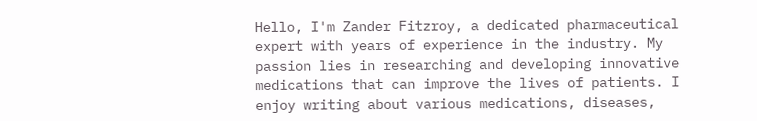Hello, I'm Zander Fitzroy, a dedicated pharmaceutical expert with years of experience in the industry. My passion lies in researching and developing innovative medications that can improve the lives of patients. I enjoy writing about various medications, diseases,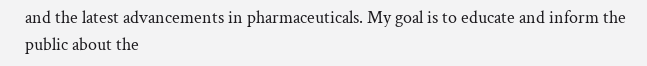and the latest advancements in pharmaceuticals. My goal is to educate and inform the public about the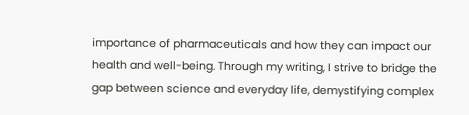importance of pharmaceuticals and how they can impact our health and well-being. Through my writing, I strive to bridge the gap between science and everyday life, demystifying complex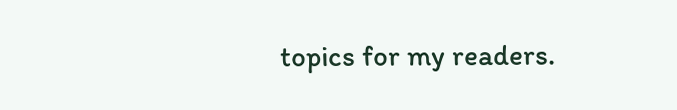topics for my readers.